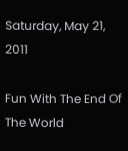Saturday, May 21, 2011

Fun With The End Of The World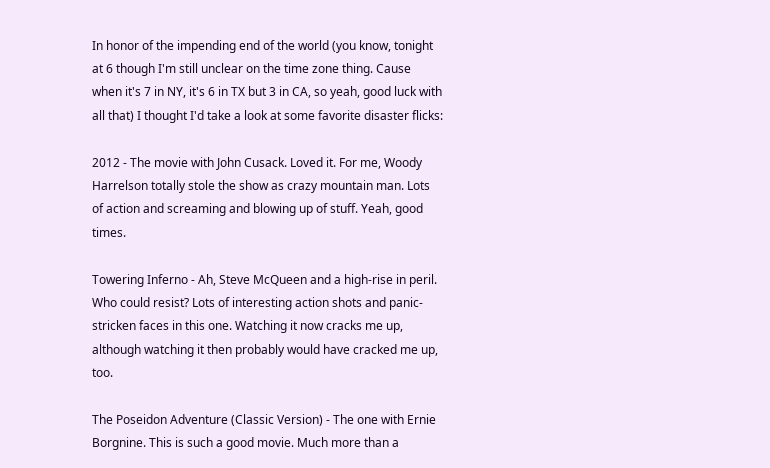In honor of the impending end of the world (you know, tonight at 6 though I'm still unclear on the time zone thing. Cause when it's 7 in NY, it's 6 in TX but 3 in CA, so yeah, good luck with all that) I thought I'd take a look at some favorite disaster flicks:

2012 - The movie with John Cusack. Loved it. For me, Woody Harrelson totally stole the show as crazy mountain man. Lots of action and screaming and blowing up of stuff. Yeah, good times.

Towering Inferno - Ah, Steve McQueen and a high-rise in peril. Who could resist? Lots of interesting action shots and panic-stricken faces in this one. Watching it now cracks me up, although watching it then probably would have cracked me up, too.

The Poseidon Adventure (Classic Version) - The one with Ernie Borgnine. This is such a good movie. Much more than a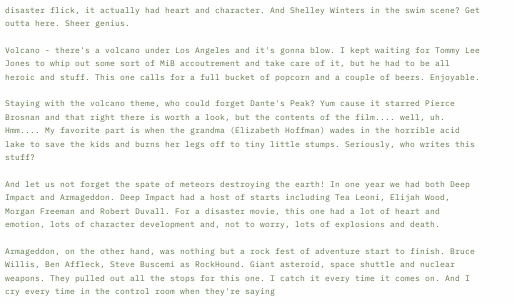disaster flick, it actually had heart and character. And Shelley Winters in the swim scene? Get outta here. Sheer genius.

Volcano - there's a volcano under Los Angeles and it's gonna blow. I kept waiting for Tommy Lee Jones to whip out some sort of MiB accoutrement and take care of it, but he had to be all heroic and stuff. This one calls for a full bucket of popcorn and a couple of beers. Enjoyable.

Staying with the volcano theme, who could forget Dante's Peak? Yum cause it starred Pierce Brosnan and that right there is worth a look, but the contents of the film.... well, uh. Hmm.... My favorite part is when the grandma (Elizabeth Hoffman) wades in the horrible acid lake to save the kids and burns her legs off to tiny little stumps. Seriously, who writes this stuff?

And let us not forget the spate of meteors destroying the earth! In one year we had both Deep Impact and Armageddon. Deep Impact had a host of starts including Tea Leoni, Elijah Wood, Morgan Freeman and Robert Duvall. For a disaster movie, this one had a lot of heart and emotion, lots of character development and, not to worry, lots of explosions and death.

Armageddon, on the other hand, was nothing but a rock fest of adventure start to finish. Bruce Willis, Ben Affleck, Steve Buscemi as RockHound. Giant asteroid, space shuttle and nuclear weapons. They pulled out all the stops for this one. I catch it every time it comes on. And I cry every time in the control room when they're saying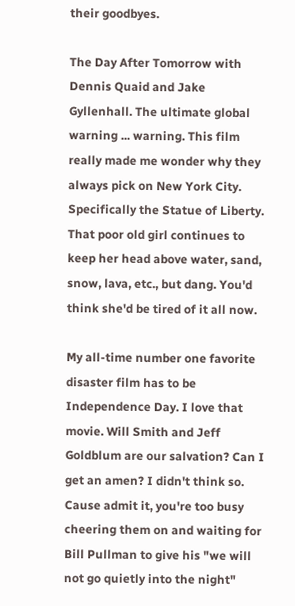their goodbyes.

The Day After Tomorrow with Dennis Quaid and Jake Gyllenhall. The ultimate global warning ... warning. This film really made me wonder why they always pick on New York City. Specifically the Statue of Liberty. That poor old girl continues to keep her head above water, sand, snow, lava, etc., but dang. You'd think she'd be tired of it all now.

My all-time number one favorite disaster film has to be Independence Day. I love that movie. Will Smith and Jeff Goldblum are our salvation? Can I get an amen? I didn't think so. Cause admit it, you're too busy cheering them on and waiting for Bill Pullman to give his "we will not go quietly into the night"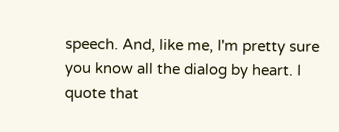speech. And, like me, I'm pretty sure you know all the dialog by heart. I quote that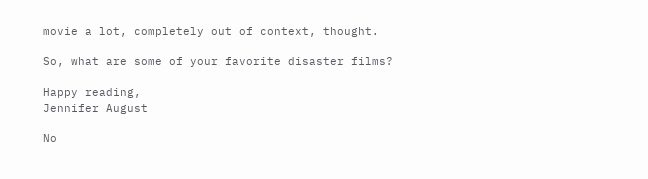movie a lot, completely out of context, thought.

So, what are some of your favorite disaster films?

Happy reading,
Jennifer August

No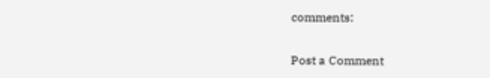comments:

Post a Comment